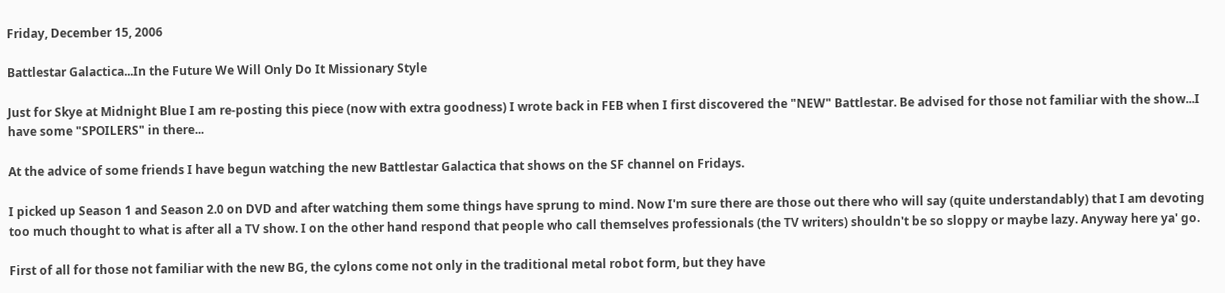Friday, December 15, 2006

Battlestar Galactica...In the Future We Will Only Do It Missionary Style

Just for Skye at Midnight Blue I am re-posting this piece (now with extra goodness) I wrote back in FEB when I first discovered the "NEW" Battlestar. Be advised for those not familiar with the show...I have some "SPOILERS" in there...

At the advice of some friends I have begun watching the new Battlestar Galactica that shows on the SF channel on Fridays.

I picked up Season 1 and Season 2.0 on DVD and after watching them some things have sprung to mind. Now I'm sure there are those out there who will say (quite understandably) that I am devoting too much thought to what is after all a TV show. I on the other hand respond that people who call themselves professionals (the TV writers) shouldn't be so sloppy or maybe lazy. Anyway here ya' go.

First of all for those not familiar with the new BG, the cylons come not only in the traditional metal robot form, but they have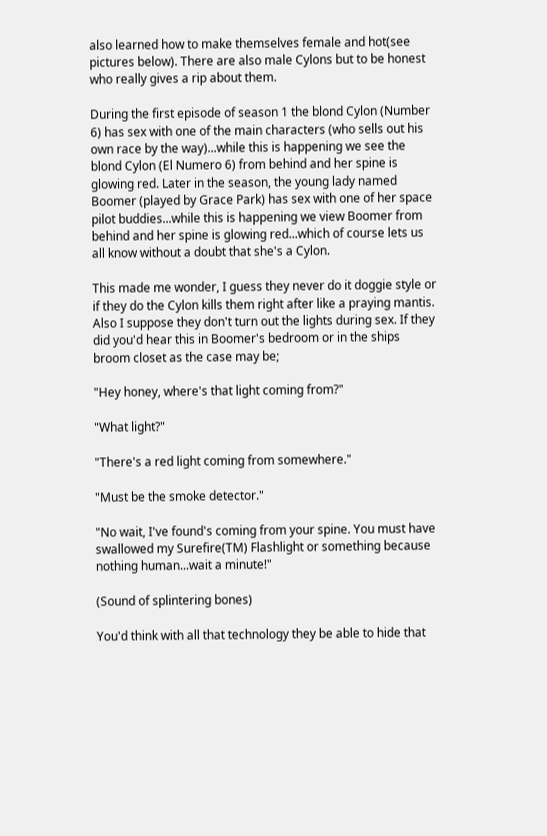also learned how to make themselves female and hot(see pictures below). There are also male Cylons but to be honest who really gives a rip about them.

During the first episode of season 1 the blond Cylon (Number 6) has sex with one of the main characters (who sells out his own race by the way)...while this is happening we see the blond Cylon (El Numero 6) from behind and her spine is glowing red. Later in the season, the young lady named Boomer (played by Grace Park) has sex with one of her space pilot buddies...while this is happening we view Boomer from behind and her spine is glowing red...which of course lets us all know without a doubt that she's a Cylon.

This made me wonder, I guess they never do it doggie style or if they do the Cylon kills them right after like a praying mantis. Also I suppose they don't turn out the lights during sex. If they did you'd hear this in Boomer's bedroom or in the ships broom closet as the case may be;

"Hey honey, where's that light coming from?"

"What light?"

"There's a red light coming from somewhere."

"Must be the smoke detector."

"No wait, I've found's coming from your spine. You must have swallowed my Surefire(TM) Flashlight or something because nothing human...wait a minute!"

(Sound of splintering bones)

You'd think with all that technology they be able to hide that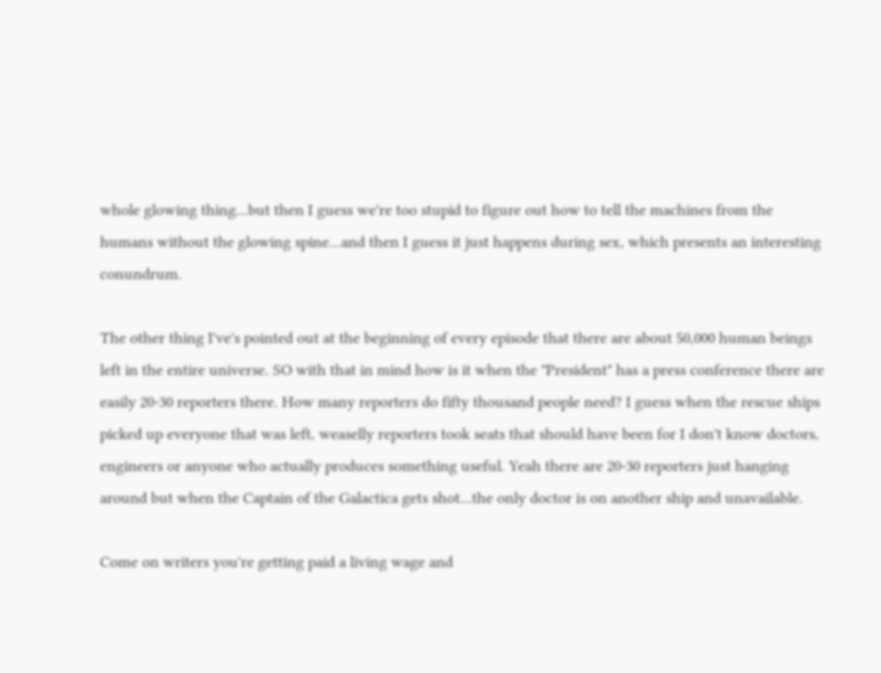whole glowing thing...but then I guess we're too stupid to figure out how to tell the machines from the humans without the glowing spine...and then I guess it just happens during sex, which presents an interesting conundrum.

The other thing I've's pointed out at the beginning of every episode that there are about 50,000 human beings left in the entire universe. SO with that in mind how is it when the "President" has a press conference there are easily 20-30 reporters there. How many reporters do fifty thousand people need? I guess when the rescue ships picked up everyone that was left, weaselly reporters took seats that should have been for I don't know doctors, engineers or anyone who actually produces something useful. Yeah there are 20-30 reporters just hanging around but when the Captain of the Galactica gets shot...the only doctor is on another ship and unavailable.

Come on writers you're getting paid a living wage and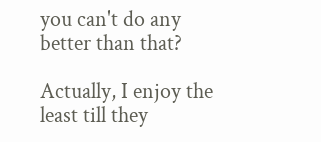you can't do any better than that?

Actually, I enjoy the least till they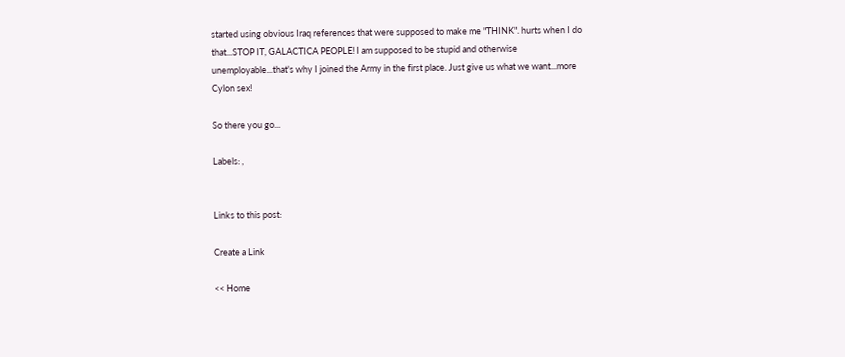started using obvious Iraq references that were supposed to make me "THINK". hurts when I do that...STOP IT, GALACTICA PEOPLE! I am supposed to be stupid and otherwise unemployable...that's why I joined the Army in the first place. Just give us what we want...more Cylon sex!

So there you go...

Labels: ,


Links to this post:

Create a Link

<< Home